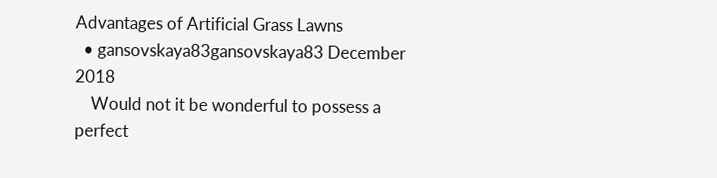Advantages of Artificial Grass Lawns
  • gansovskaya83gansovskaya83 December 2018
    Would not it be wonderful to possess a perfect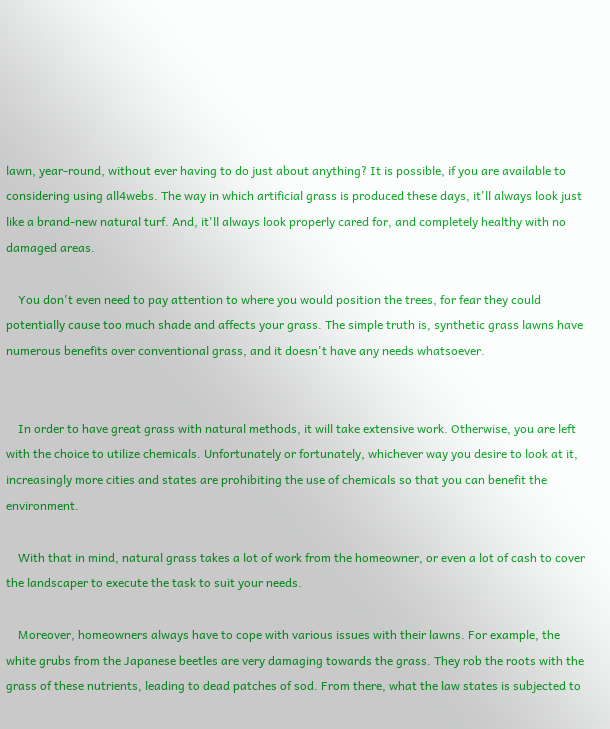lawn, year-round, without ever having to do just about anything? It is possible, if you are available to considering using all4webs. The way in which artificial grass is produced these days, it'll always look just like a brand-new natural turf. And, it'll always look properly cared for, and completely healthy with no damaged areas.

    You don't even need to pay attention to where you would position the trees, for fear they could potentially cause too much shade and affects your grass. The simple truth is, synthetic grass lawns have numerous benefits over conventional grass, and it doesn't have any needs whatsoever.


    In order to have great grass with natural methods, it will take extensive work. Otherwise, you are left with the choice to utilize chemicals. Unfortunately or fortunately, whichever way you desire to look at it, increasingly more cities and states are prohibiting the use of chemicals so that you can benefit the environment.

    With that in mind, natural grass takes a lot of work from the homeowner, or even a lot of cash to cover the landscaper to execute the task to suit your needs.

    Moreover, homeowners always have to cope with various issues with their lawns. For example, the white grubs from the Japanese beetles are very damaging towards the grass. They rob the roots with the grass of these nutrients, leading to dead patches of sod. From there, what the law states is subjected to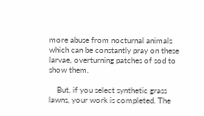more abuse from nocturnal animals which can be constantly pray on these larvae, overturning patches of sod to show them.

    But, if you select synthetic grass lawns, your work is completed. The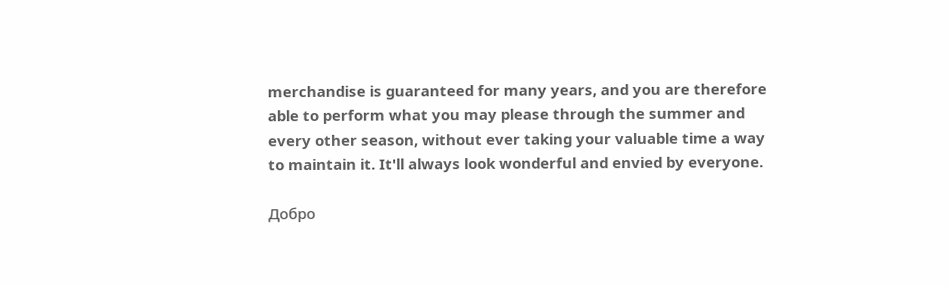merchandise is guaranteed for many years, and you are therefore able to perform what you may please through the summer and every other season, without ever taking your valuable time a way to maintain it. It'll always look wonderful and envied by everyone.

Добро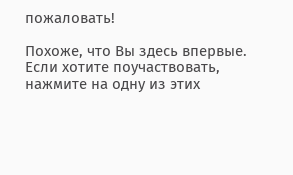пожаловать!

Похоже, что Вы здесь впервые. Если хотите поучаствовать, нажмите на одну из этих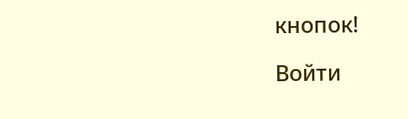кнопок!

Войти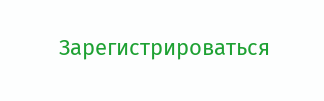Зарегистрироваться